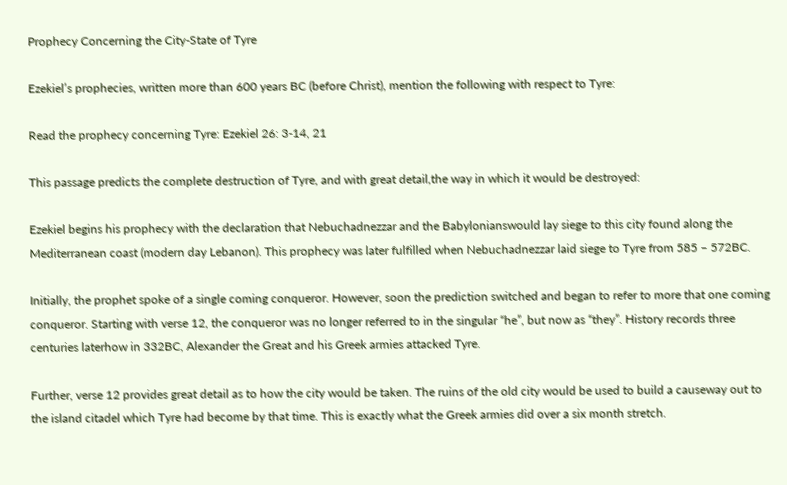Prophecy Concerning the City-State of Tyre

Ezekiel’s prophecies, written more than 600 years BC (before Christ), mention the following with respect to Tyre:

Read the prophecy concerning Tyre: Ezekiel 26: 3-14, 21

This passage predicts the complete destruction of Tyre, and with great detail,the way in which it would be destroyed:

Ezekiel begins his prophecy with the declaration that Nebuchadnezzar and the Babylonianswould lay siege to this city found along the Mediterranean coast (modern day Lebanon). This prophecy was later fulfilled when Nebuchadnezzar laid siege to Tyre from 585 – 572BC.

Initially, the prophet spoke of a single coming conqueror. However, soon the prediction switched and began to refer to more that one coming conqueror. Starting with verse 12, the conqueror was no longer referred to in the singular “he”, but now as “they”. History records three centuries laterhow in 332BC, Alexander the Great and his Greek armies attacked Tyre.

Further, verse 12 provides great detail as to how the city would be taken. The ruins of the old city would be used to build a causeway out to the island citadel which Tyre had become by that time. This is exactly what the Greek armies did over a six month stretch.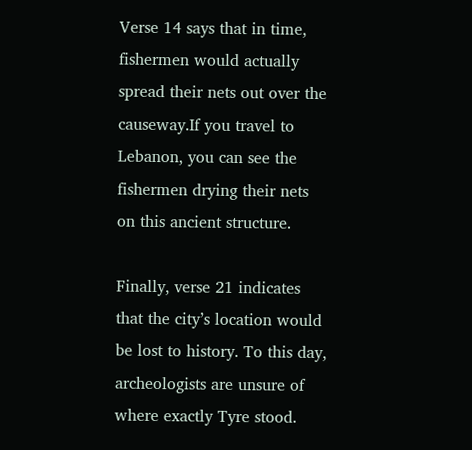Verse 14 says that in time, fishermen would actually spread their nets out over the causeway.If you travel to Lebanon, you can see the fishermen drying their nets on this ancient structure.

Finally, verse 21 indicates that the city’s location would be lost to history. To this day, archeologists are unsure of where exactly Tyre stood.